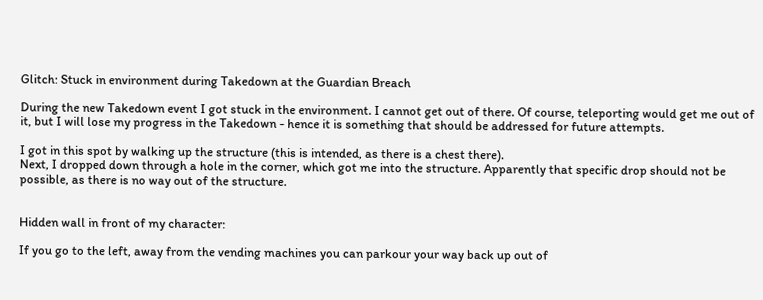Glitch: Stuck in environment during Takedown at the Guardian Breach

During the new Takedown event I got stuck in the environment. I cannot get out of there. Of course, teleporting would get me out of it, but I will lose my progress in the Takedown - hence it is something that should be addressed for future attempts.

I got in this spot by walking up the structure (this is intended, as there is a chest there).
Next, I dropped down through a hole in the corner, which got me into the structure. Apparently that specific drop should not be possible, as there is no way out of the structure.


Hidden wall in front of my character:

If you go to the left, away from the vending machines you can parkour your way back up out of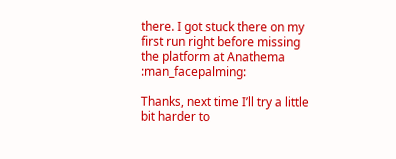there. I got stuck there on my first run right before missing the platform at Anathema :man_facepalming:

Thanks, next time I’ll try a little bit harder to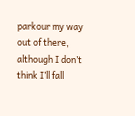parkour my way out of there, although I don’t think I’ll fall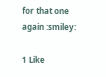for that one again :smiley:

1 Like